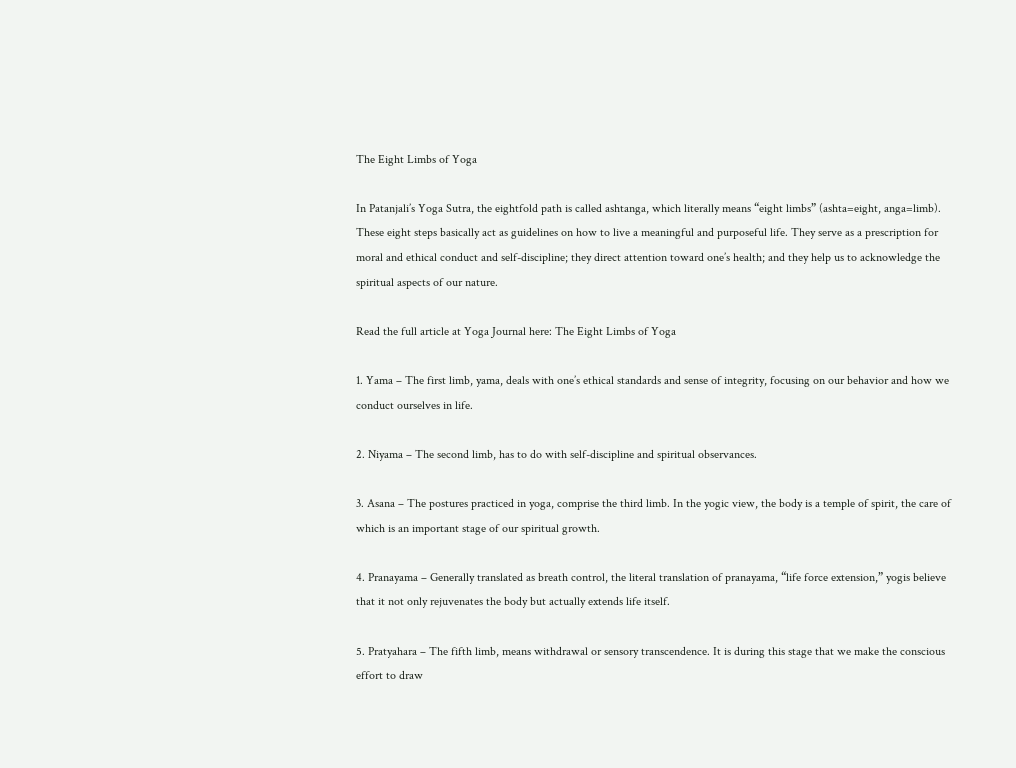The Eight Limbs of Yoga

In Patanjali’s Yoga Sutra, the eightfold path is called ashtanga, which literally means “eight limbs” (ashta=eight, anga=limb). These eight steps basically act as guidelines on how to live a meaningful and purposeful life. They serve as a prescription for moral and ethical conduct and self-discipline; they direct attention toward one’s health; and they help us to acknowledge the spiritual aspects of our nature.

Read the full article at Yoga Journal here: The Eight Limbs of Yoga

1. Yama – The first limb, yama, deals with one’s ethical standards and sense of integrity, focusing on our behavior and how we conduct ourselves in life.

2. Niyama – The second limb, has to do with self-discipline and spiritual observances.

3. Asana – The postures practiced in yoga, comprise the third limb. In the yogic view, the body is a temple of spirit, the care of which is an important stage of our spiritual growth.

4. Pranayama – Generally translated as breath control, the literal translation of pranayama, “life force extension,” yogis believe that it not only rejuvenates the body but actually extends life itself.

5. Pratyahara – The fifth limb, means withdrawal or sensory transcendence. It is during this stage that we make the conscious effort to draw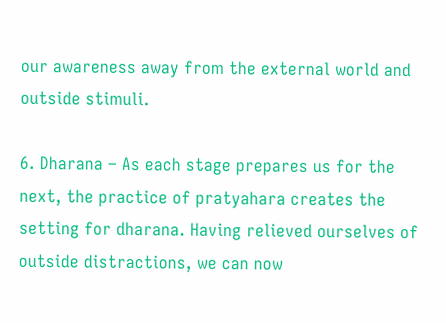our awareness away from the external world and outside stimuli.

6. Dharana – As each stage prepares us for the next, the practice of pratyahara creates the setting for dharana. Having relieved ourselves of outside distractions, we can now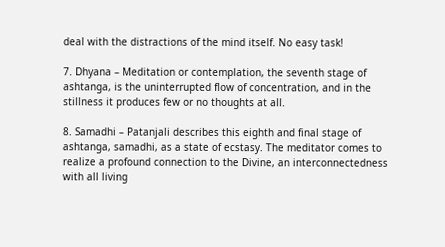deal with the distractions of the mind itself. No easy task!

7. Dhyana – Meditation or contemplation, the seventh stage of ashtanga, is the uninterrupted flow of concentration, and in the stillness it produces few or no thoughts at all.

8. Samadhi – Patanjali describes this eighth and final stage of ashtanga, samadhi, as a state of ecstasy. The meditator comes to realize a profound connection to the Divine, an interconnectedness with all living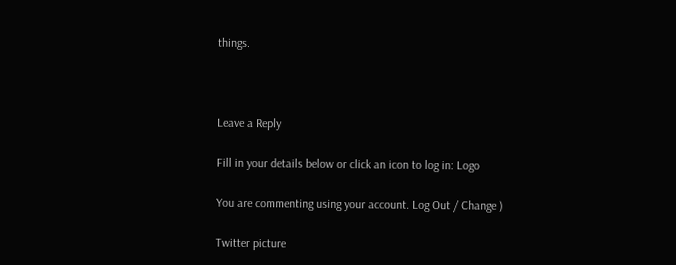things.



Leave a Reply

Fill in your details below or click an icon to log in: Logo

You are commenting using your account. Log Out / Change )

Twitter picture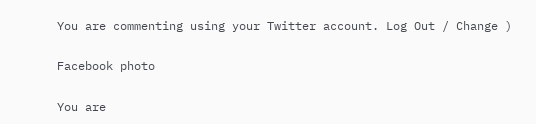You are commenting using your Twitter account. Log Out / Change )

Facebook photo

You are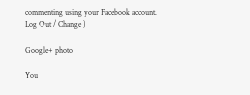commenting using your Facebook account. Log Out / Change )

Google+ photo

You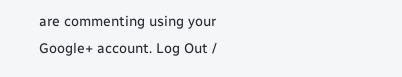are commenting using your Google+ account. Log Out /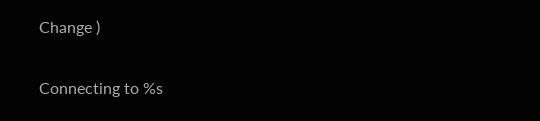Change )

Connecting to %s